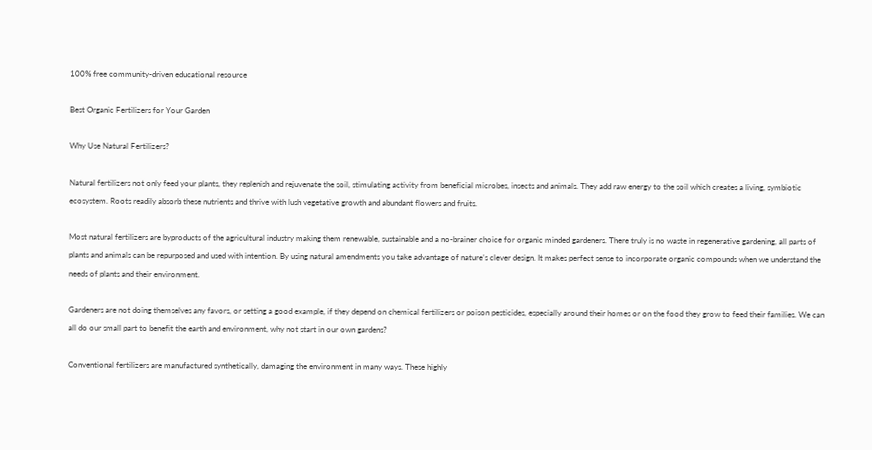100% free community-driven educational resource

Best Organic Fertilizers for Your Garden

Why Use Natural Fertilizers?

Natural fertilizers not only feed your plants, they replenish and rejuvenate the soil, stimulating activity from beneficial microbes, insects and animals. They add raw energy to the soil which creates a living, symbiotic ecosystem. Roots readily absorb these nutrients and thrive with lush vegetative growth and abundant flowers and fruits.

Most natural fertilizers are byproducts of the agricultural industry making them renewable, sustainable and a no-brainer choice for organic minded gardeners. There truly is no waste in regenerative gardening, all parts of plants and animals can be repurposed and used with intention. By using natural amendments you take advantage of nature’s clever design. It makes perfect sense to incorporate organic compounds when we understand the needs of plants and their environment.

Gardeners are not doing themselves any favors, or setting a good example, if they depend on chemical fertilizers or poison pesticides, especially around their homes or on the food they grow to feed their families. We can all do our small part to benefit the earth and environment, why not start in our own gardens?

Conventional fertilizers are manufactured synthetically, damaging the environment in many ways. These highly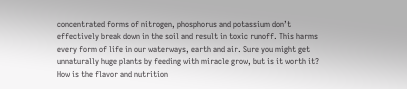concentrated forms of nitrogen, phosphorus and potassium don’t effectively break down in the soil and result in toxic runoff. This harms every form of life in our waterways, earth and air. Sure you might get unnaturally huge plants by feeding with miracle grow, but is it worth it? How is the flavor and nutrition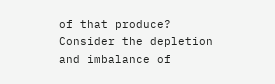of that produce? Consider the depletion and imbalance of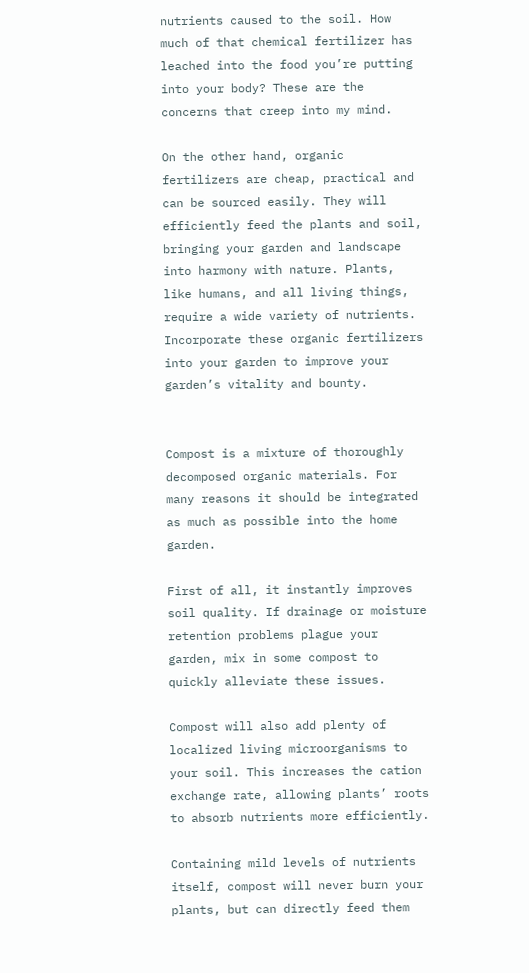nutrients caused to the soil. How much of that chemical fertilizer has leached into the food you’re putting into your body? These are the concerns that creep into my mind.

On the other hand, organic fertilizers are cheap, practical and can be sourced easily. They will efficiently feed the plants and soil, bringing your garden and landscape into harmony with nature. Plants, like humans, and all living things, require a wide variety of nutrients. Incorporate these organic fertilizers into your garden to improve your garden’s vitality and bounty.


Compost is a mixture of thoroughly decomposed organic materials. For many reasons it should be integrated as much as possible into the home garden.

First of all, it instantly improves soil quality. If drainage or moisture retention problems plague your garden, mix in some compost to quickly alleviate these issues.

Compost will also add plenty of localized living microorganisms to your soil. This increases the cation exchange rate, allowing plants’ roots to absorb nutrients more efficiently.

Containing mild levels of nutrients itself, compost will never burn your plants, but can directly feed them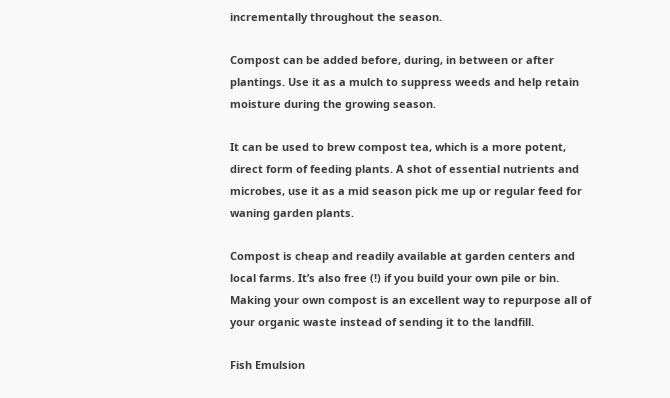incrementally throughout the season.

Compost can be added before, during, in between or after plantings. Use it as a mulch to suppress weeds and help retain moisture during the growing season.

It can be used to brew compost tea, which is a more potent, direct form of feeding plants. A shot of essential nutrients and microbes, use it as a mid season pick me up or regular feed for waning garden plants.

Compost is cheap and readily available at garden centers and local farms. It’s also free (!) if you build your own pile or bin. Making your own compost is an excellent way to repurpose all of your organic waste instead of sending it to the landfill.

Fish Emulsion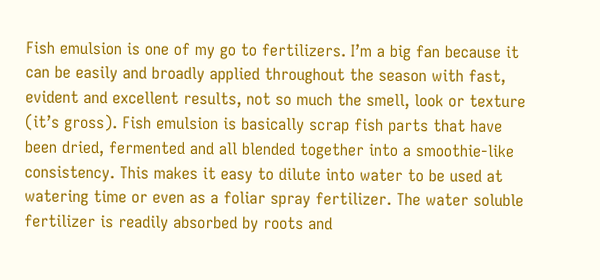Fish emulsion is one of my go to fertilizers. I’m a big fan because it can be easily and broadly applied throughout the season with fast, evident and excellent results, not so much the smell, look or texture (it’s gross). Fish emulsion is basically scrap fish parts that have been dried, fermented and all blended together into a smoothie-like consistency. This makes it easy to dilute into water to be used at watering time or even as a foliar spray fertilizer. The water soluble fertilizer is readily absorbed by roots and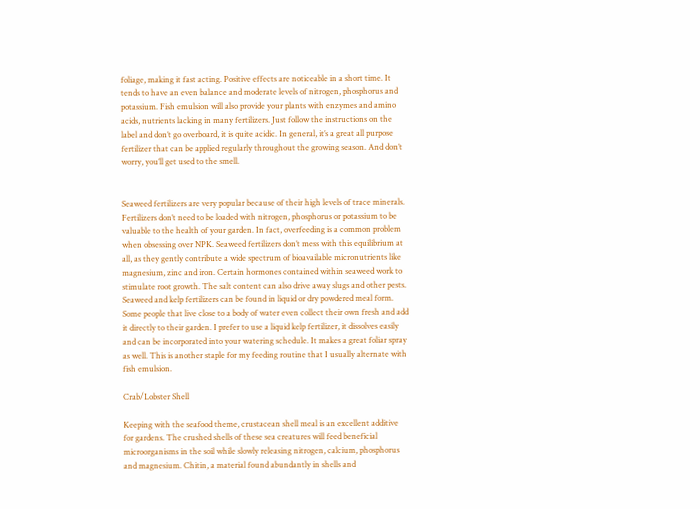foliage, making it fast acting. Positive effects are noticeable in a short time. It tends to have an even balance and moderate levels of nitrogen, phosphorus and potassium. Fish emulsion will also provide your plants with enzymes and amino acids, nutrients lacking in many fertilizers. Just follow the instructions on the label and don’t go overboard, it is quite acidic. In general, it’s a great all purpose fertilizer that can be applied regularly throughout the growing season. And don’t worry, you’ll get used to the smell.


Seaweed fertilizers are very popular because of their high levels of trace minerals. Fertilizers don’t need to be loaded with nitrogen, phosphorus or potassium to be valuable to the health of your garden. In fact, overfeeding is a common problem when obsessing over NPK. Seaweed fertilizers don’t mess with this equilibrium at all, as they gently contribute a wide spectrum of bioavailable micronutrients like magnesium, zinc and iron. Certain hormones contained within seaweed work to stimulate root growth. The salt content can also drive away slugs and other pests. Seaweed and kelp fertilizers can be found in liquid or dry powdered meal form. Some people that live close to a body of water even collect their own fresh and add it directly to their garden. I prefer to use a liquid kelp fertilizer, it dissolves easily and can be incorporated into your watering schedule. It makes a great foliar spray as well. This is another staple for my feeding routine that I usually alternate with fish emulsion.

Crab/Lobster Shell

Keeping with the seafood theme, crustacean shell meal is an excellent additive for gardens. The crushed shells of these sea creatures will feed beneficial microorganisms in the soil while slowly releasing nitrogen, calcium, phosphorus and magnesium. Chitin, a material found abundantly in shells and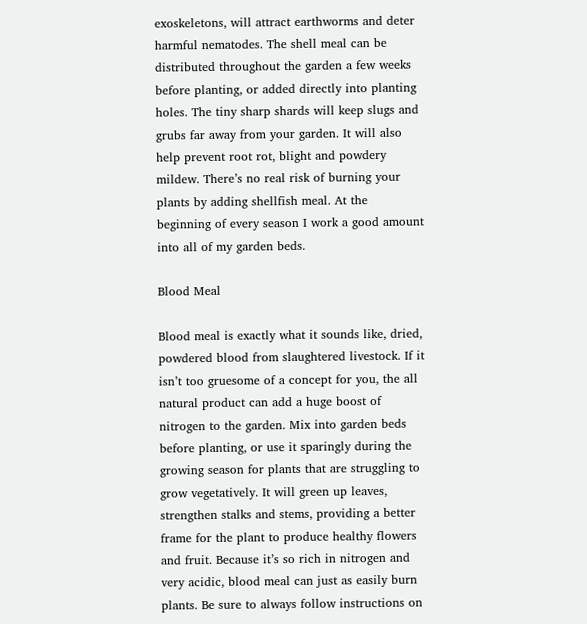exoskeletons, will attract earthworms and deter harmful nematodes. The shell meal can be distributed throughout the garden a few weeks before planting, or added directly into planting holes. The tiny sharp shards will keep slugs and grubs far away from your garden. It will also help prevent root rot, blight and powdery mildew. There’s no real risk of burning your plants by adding shellfish meal. At the beginning of every season I work a good amount into all of my garden beds.

Blood Meal

Blood meal is exactly what it sounds like, dried, powdered blood from slaughtered livestock. If it isn’t too gruesome of a concept for you, the all natural product can add a huge boost of nitrogen to the garden. Mix into garden beds before planting, or use it sparingly during the growing season for plants that are struggling to grow vegetatively. It will green up leaves, strengthen stalks and stems, providing a better frame for the plant to produce healthy flowers and fruit. Because it’s so rich in nitrogen and very acidic, blood meal can just as easily burn plants. Be sure to always follow instructions on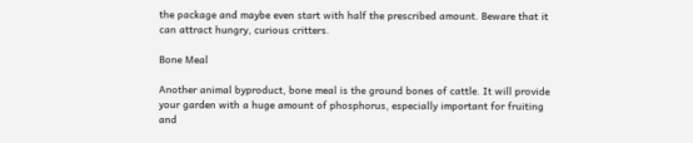the package and maybe even start with half the prescribed amount. Beware that it can attract hungry, curious critters.

Bone Meal

Another animal byproduct, bone meal is the ground bones of cattle. It will provide your garden with a huge amount of phosphorus, especially important for fruiting and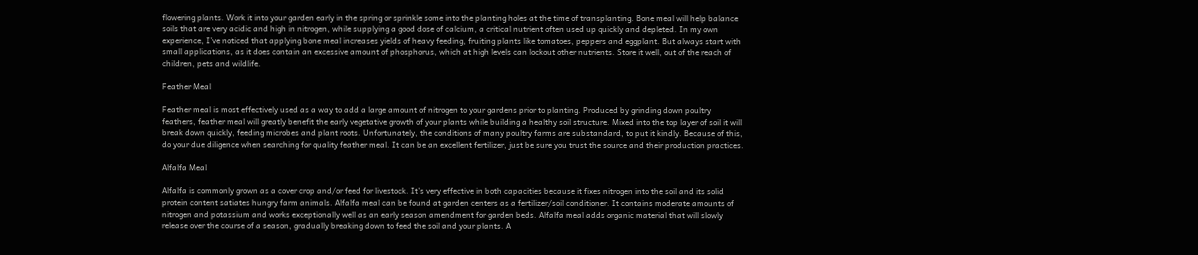flowering plants. Work it into your garden early in the spring or sprinkle some into the planting holes at the time of transplanting. Bone meal will help balance soils that are very acidic and high in nitrogen, while supplying a good dose of calcium, a critical nutrient often used up quickly and depleted. In my own experience, I’ve noticed that applying bone meal increases yields of heavy feeding, fruiting plants like tomatoes, peppers and eggplant. But always start with small applications, as it does contain an excessive amount of phosphorus, which at high levels can lockout other nutrients. Store it well, out of the reach of children, pets and wildlife.

Feather Meal

Feather meal is most effectively used as a way to add a large amount of nitrogen to your gardens prior to planting. Produced by grinding down poultry feathers, feather meal will greatly benefit the early vegetative growth of your plants while building a healthy soil structure. Mixed into the top layer of soil it will break down quickly, feeding microbes and plant roots. Unfortunately, the conditions of many poultry farms are substandard, to put it kindly. Because of this, do your due diligence when searching for quality feather meal. It can be an excellent fertilizer, just be sure you trust the source and their production practices.

Alfalfa Meal

Alfalfa is commonly grown as a cover crop and/or feed for livestock. It’s very effective in both capacities because it fixes nitrogen into the soil and its solid protein content satiates hungry farm animals. Alfalfa meal can be found at garden centers as a fertilizer/soil conditioner. It contains moderate amounts of nitrogen and potassium and works exceptionally well as an early season amendment for garden beds. Alfalfa meal adds organic material that will slowly release over the course of a season, gradually breaking down to feed the soil and your plants. A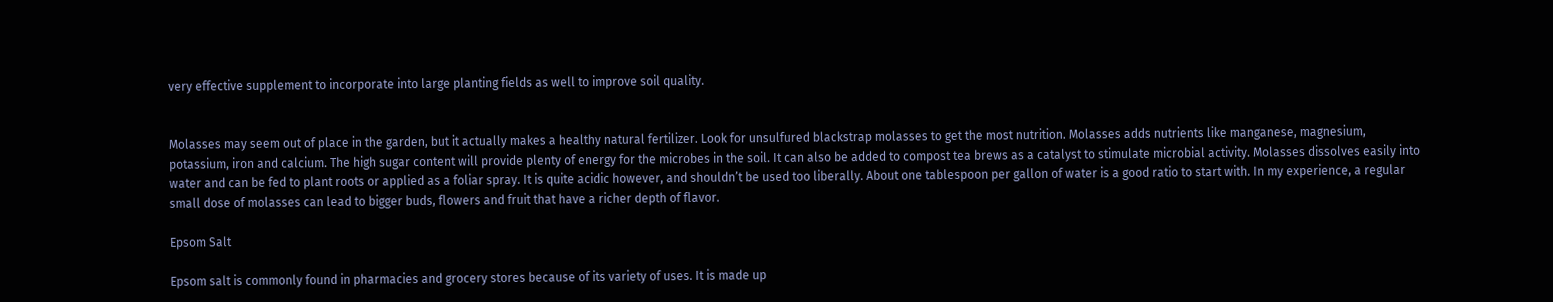very effective supplement to incorporate into large planting fields as well to improve soil quality.


Molasses may seem out of place in the garden, but it actually makes a healthy natural fertilizer. Look for unsulfured blackstrap molasses to get the most nutrition. Molasses adds nutrients like manganese, magnesium, potassium, iron and calcium. The high sugar content will provide plenty of energy for the microbes in the soil. It can also be added to compost tea brews as a catalyst to stimulate microbial activity. Molasses dissolves easily into water and can be fed to plant roots or applied as a foliar spray. It is quite acidic however, and shouldn’t be used too liberally. About one tablespoon per gallon of water is a good ratio to start with. In my experience, a regular small dose of molasses can lead to bigger buds, flowers and fruit that have a richer depth of flavor.

Epsom Salt

Epsom salt is commonly found in pharmacies and grocery stores because of its variety of uses. It is made up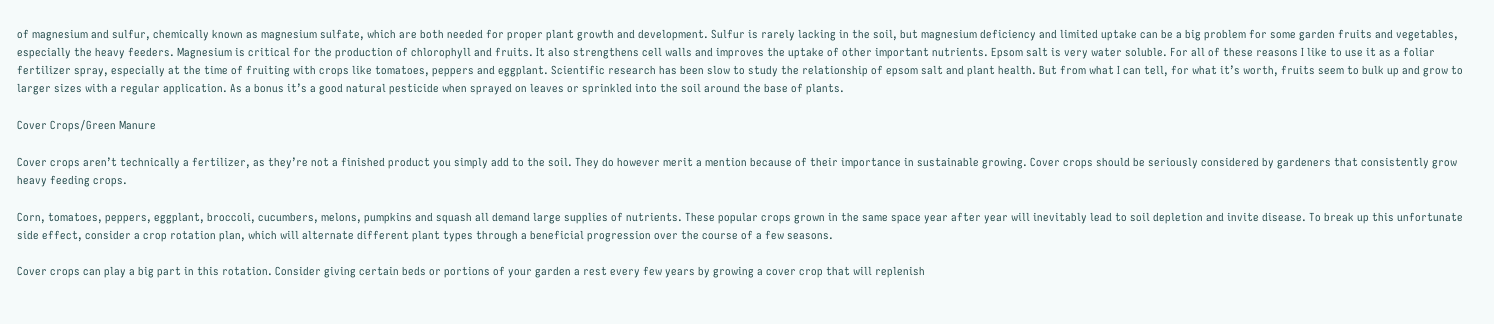of magnesium and sulfur, chemically known as magnesium sulfate, which are both needed for proper plant growth and development. Sulfur is rarely lacking in the soil, but magnesium deficiency and limited uptake can be a big problem for some garden fruits and vegetables, especially the heavy feeders. Magnesium is critical for the production of chlorophyll and fruits. It also strengthens cell walls and improves the uptake of other important nutrients. Epsom salt is very water soluble. For all of these reasons I like to use it as a foliar fertilizer spray, especially at the time of fruiting with crops like tomatoes, peppers and eggplant. Scientific research has been slow to study the relationship of epsom salt and plant health. But from what I can tell, for what it’s worth, fruits seem to bulk up and grow to larger sizes with a regular application. As a bonus it’s a good natural pesticide when sprayed on leaves or sprinkled into the soil around the base of plants.

Cover Crops/Green Manure

Cover crops aren’t technically a fertilizer, as they’re not a finished product you simply add to the soil. They do however merit a mention because of their importance in sustainable growing. Cover crops should be seriously considered by gardeners that consistently grow heavy feeding crops.

Corn, tomatoes, peppers, eggplant, broccoli, cucumbers, melons, pumpkins and squash all demand large supplies of nutrients. These popular crops grown in the same space year after year will inevitably lead to soil depletion and invite disease. To break up this unfortunate side effect, consider a crop rotation plan, which will alternate different plant types through a beneficial progression over the course of a few seasons.

Cover crops can play a big part in this rotation. Consider giving certain beds or portions of your garden a rest every few years by growing a cover crop that will replenish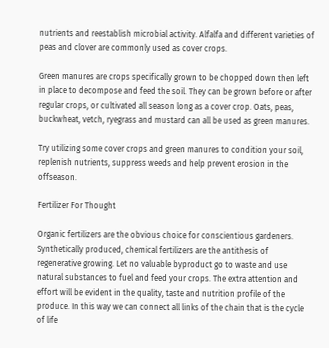nutrients and reestablish microbial activity. Alfalfa and different varieties of peas and clover are commonly used as cover crops.

Green manures are crops specifically grown to be chopped down then left in place to decompose and feed the soil. They can be grown before or after regular crops, or cultivated all season long as a cover crop. Oats, peas, buckwheat, vetch, ryegrass and mustard can all be used as green manures.

Try utilizing some cover crops and green manures to condition your soil, replenish nutrients, suppress weeds and help prevent erosion in the offseason.

Fertilizer For Thought

Organic fertilizers are the obvious choice for conscientious gardeners. Synthetically produced, chemical fertilizers are the antithesis of regenerative growing. Let no valuable byproduct go to waste and use natural substances to fuel and feed your crops. The extra attention and effort will be evident in the quality, taste and nutrition profile of the produce. In this way we can connect all links of the chain that is the cycle of life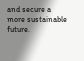and secure a more sustainable future.